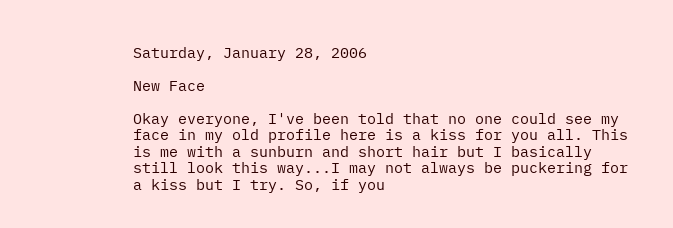Saturday, January 28, 2006

New Face

Okay everyone, I've been told that no one could see my face in my old profile here is a kiss for you all. This is me with a sunburn and short hair but I basically still look this way...I may not always be puckering for a kiss but I try. So, if you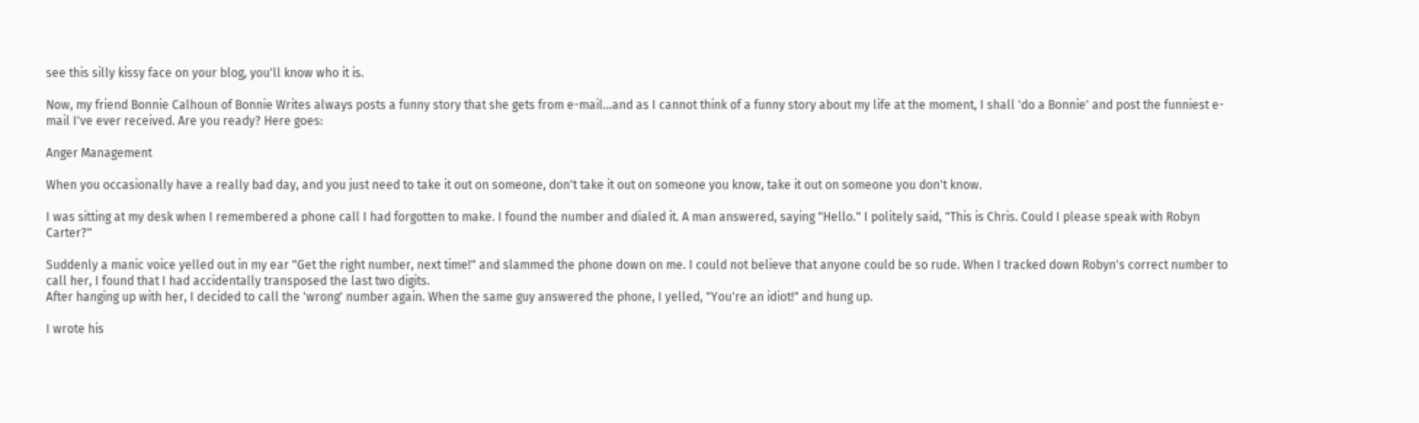see this silly kissy face on your blog, you'll know who it is.

Now, my friend Bonnie Calhoun of Bonnie Writes always posts a funny story that she gets from e-mail...and as I cannot think of a funny story about my life at the moment, I shall 'do a Bonnie' and post the funniest e-mail I've ever received. Are you ready? Here goes:

Anger Management

When you occasionally have a really bad day, and you just need to take it out on someone, don't take it out on someone you know, take it out on someone you don't know.

I was sitting at my desk when I remembered a phone call I had forgotten to make. I found the number and dialed it. A man answered, saying "Hello." I politely said, "This is Chris. Could I please speak with Robyn Carter?"

Suddenly a manic voice yelled out in my ear "Get the right number, next time!" and slammed the phone down on me. I could not believe that anyone could be so rude. When I tracked down Robyn's correct number to call her, I found that I had accidentally transposed the last two digits.
After hanging up with her, I decided to call the 'wrong' number again. When the same guy answered the phone, I yelled, "You're an idiot!" and hung up.

I wrote his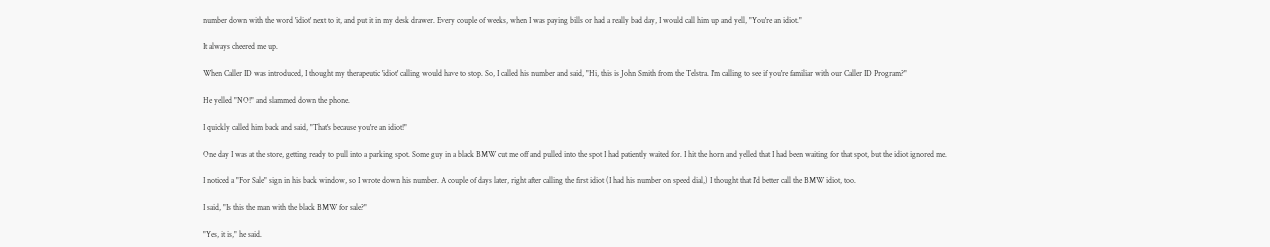number down with the word 'idiot' next to it, and put it in my desk drawer. Every couple of weeks, when I was paying bills or had a really bad day, I would call him up and yell, "You're an idiot."

It always cheered me up.

When Caller ID was introduced, I thought my therapeutic 'idiot' calling would have to stop. So, I called his number and said, "Hi, this is John Smith from the Telstra. I'm calling to see if you're familiar with our Caller ID Program?"

He yelled "NO!" and slammed down the phone.

I quickly called him back and said, "That's because you're an idiot!"

One day I was at the store, getting ready to pull into a parking spot. Some guy in a black BMW cut me off and pulled into the spot I had patiently waited for. I hit the horn and yelled that I had been waiting for that spot, but the idiot ignored me.

I noticed a "For Sale" sign in his back window, so I wrote down his number. A couple of days later, right after calling the first idiot (I had his number on speed dial,) I thought that I'd better call the BMW idiot, too.

I said, "Is this the man with the black BMW for sale?"

"Yes, it is," he said.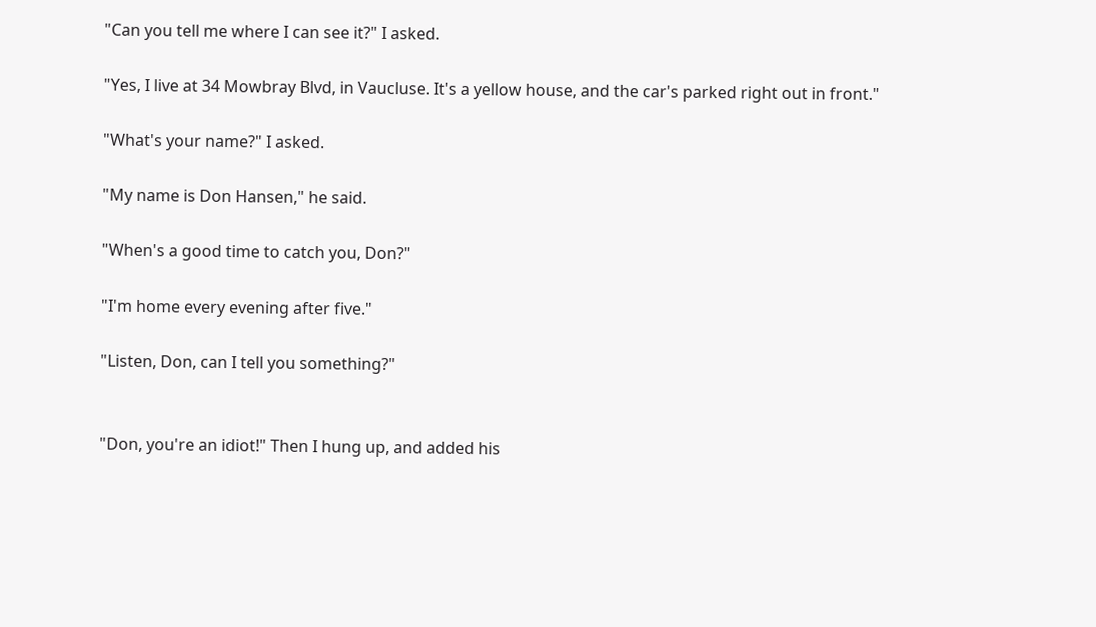"Can you tell me where I can see it?" I asked.

"Yes, I live at 34 Mowbray Blvd, in Vaucluse. It's a yellow house, and the car's parked right out in front."

"What's your name?" I asked.

"My name is Don Hansen," he said.

"When's a good time to catch you, Don?"

"I'm home every evening after five."

"Listen, Don, can I tell you something?"


"Don, you're an idiot!" Then I hung up, and added his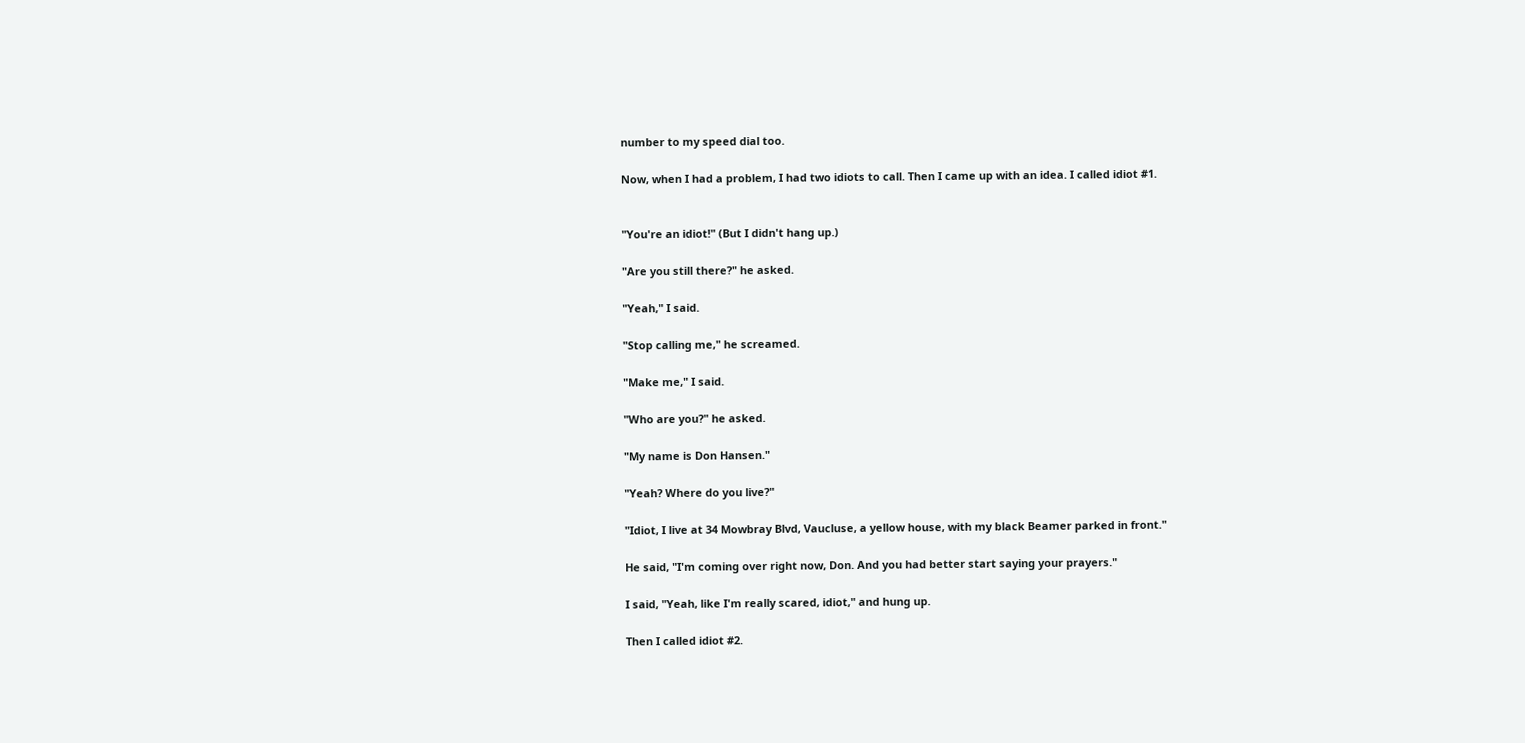number to my speed dial too.

Now, when I had a problem, I had two idiots to call. Then I came up with an idea. I called idiot #1.


"You're an idiot!" (But I didn't hang up.)

"Are you still there?" he asked.

"Yeah," I said.

"Stop calling me," he screamed.

"Make me," I said.

"Who are you?" he asked.

"My name is Don Hansen."

"Yeah? Where do you live?"

"Idiot, I live at 34 Mowbray Blvd, Vaucluse, a yellow house, with my black Beamer parked in front."

He said, "I'm coming over right now, Don. And you had better start saying your prayers."

I said, "Yeah, like I'm really scared, idiot," and hung up.

Then I called idiot #2.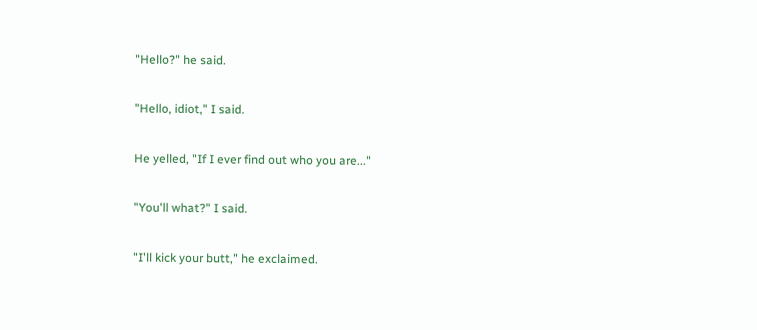"Hello?" he said.

"Hello, idiot," I said.

He yelled, "If I ever find out who you are..."

"You'll what?" I said.

"I'll kick your butt," he exclaimed.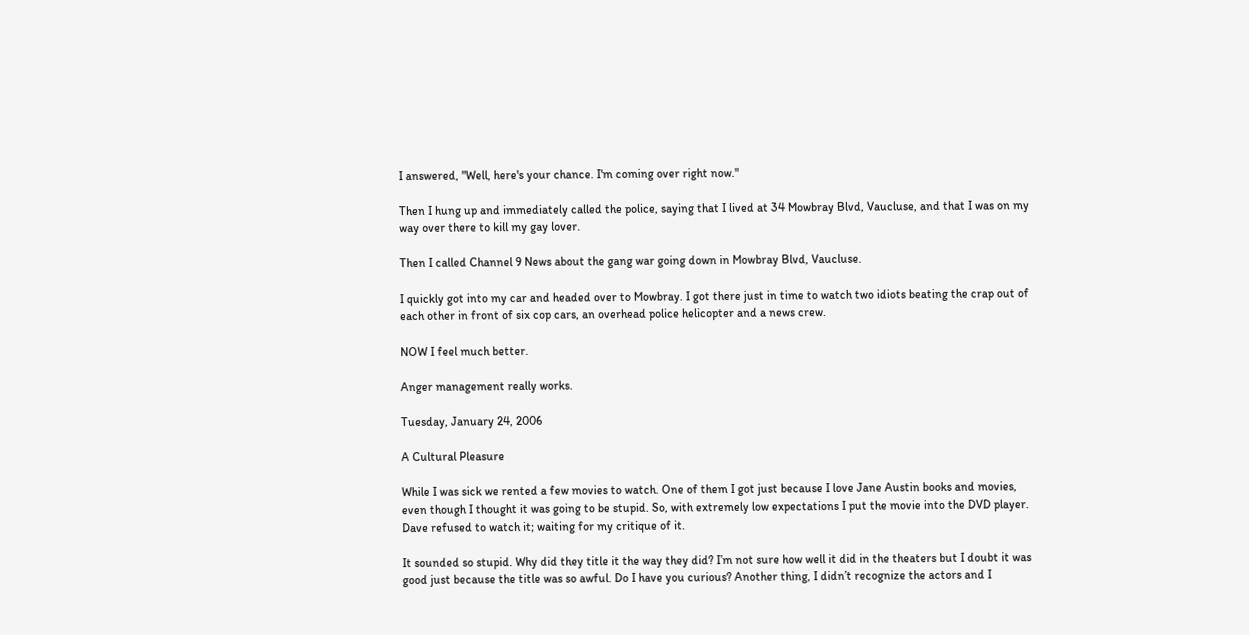I answered, "Well, here's your chance. I'm coming over right now."

Then I hung up and immediately called the police, saying that I lived at 34 Mowbray Blvd, Vaucluse, and that I was on my way over there to kill my gay lover.

Then I called Channel 9 News about the gang war going down in Mowbray Blvd, Vaucluse.

I quickly got into my car and headed over to Mowbray. I got there just in time to watch two idiots beating the crap out of each other in front of six cop cars, an overhead police helicopter and a news crew.

NOW I feel much better.

Anger management really works.

Tuesday, January 24, 2006

A Cultural Pleasure

While I was sick we rented a few movies to watch. One of them I got just because I love Jane Austin books and movies, even though I thought it was going to be stupid. So, with extremely low expectations I put the movie into the DVD player. Dave refused to watch it; waiting for my critique of it.

It sounded so stupid. Why did they title it the way they did? I’m not sure how well it did in the theaters but I doubt it was good just because the title was so awful. Do I have you curious? Another thing, I didn’t recognize the actors and I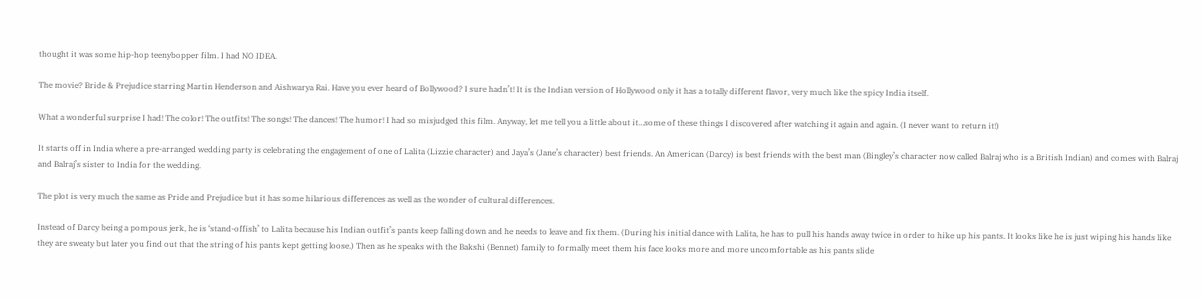thought it was some hip-hop teenybopper film. I had NO IDEA.

The movie? Bride & Prejudice starring Martin Henderson and Aishwarya Rai. Have you ever heard of Bollywood? I sure hadn’t! It is the Indian version of Hollywood only it has a totally different flavor, very much like the spicy India itself.

What a wonderful surprise I had! The color! The outfits! The songs! The dances! The humor! I had so misjudged this film. Anyway, let me tell you a little about it…some of these things I discovered after watching it again and again. (I never want to return it!)

It starts off in India where a pre-arranged wedding party is celebrating the engagement of one of Lalita (Lizzie character) and Jaya’s (Jane’s character) best friends. An American (Darcy) is best friends with the best man (Bingley’s character now called Balraj who is a British Indian) and comes with Balraj and Balraj’s sister to India for the wedding.

The plot is very much the same as Pride and Prejudice but it has some hilarious differences as well as the wonder of cultural differences.

Instead of Darcy being a pompous jerk, he is ‘stand-offish’ to Lalita because his Indian outfit’s pants keep falling down and he needs to leave and fix them. (During his initial dance with Lalita, he has to pull his hands away twice in order to hike up his pants. It looks like he is just wiping his hands like they are sweaty but later you find out that the string of his pants kept getting loose.) Then as he speaks with the Bakshi (Bennet) family to formally meet them his face looks more and more uncomfortable as his pants slide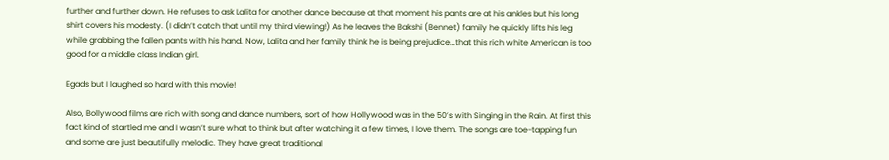further and further down. He refuses to ask Lalita for another dance because at that moment his pants are at his ankles but his long shirt covers his modesty. (I didn’t catch that until my third viewing!) As he leaves the Bakshi (Bennet) family he quickly lifts his leg while grabbing the fallen pants with his hand. Now, Lalita and her family think he is being prejudice…that this rich white American is too good for a middle class Indian girl.

Egads but I laughed so hard with this movie!

Also, Bollywood films are rich with song and dance numbers, sort of how Hollywood was in the 50’s with Singing in the Rain. At first this fact kind of startled me and I wasn’t sure what to think but after watching it a few times, I love them. The songs are toe-tapping fun and some are just beautifully melodic. They have great traditional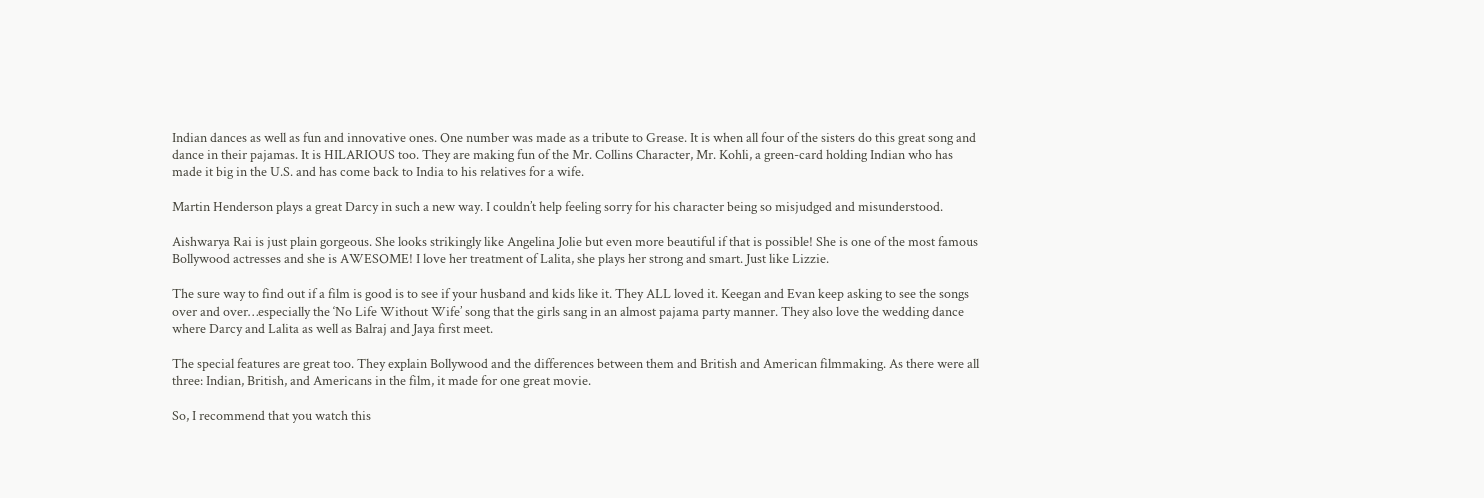Indian dances as well as fun and innovative ones. One number was made as a tribute to Grease. It is when all four of the sisters do this great song and dance in their pajamas. It is HILARIOUS too. They are making fun of the Mr. Collins Character, Mr. Kohli, a green-card holding Indian who has made it big in the U.S. and has come back to India to his relatives for a wife.

Martin Henderson plays a great Darcy in such a new way. I couldn’t help feeling sorry for his character being so misjudged and misunderstood.

Aishwarya Rai is just plain gorgeous. She looks strikingly like Angelina Jolie but even more beautiful if that is possible! She is one of the most famous Bollywood actresses and she is AWESOME! I love her treatment of Lalita, she plays her strong and smart. Just like Lizzie.

The sure way to find out if a film is good is to see if your husband and kids like it. They ALL loved it. Keegan and Evan keep asking to see the songs over and over…especially the ‘No Life Without Wife’ song that the girls sang in an almost pajama party manner. They also love the wedding dance where Darcy and Lalita as well as Balraj and Jaya first meet.

The special features are great too. They explain Bollywood and the differences between them and British and American filmmaking. As there were all three: Indian, British, and Americans in the film, it made for one great movie.

So, I recommend that you watch this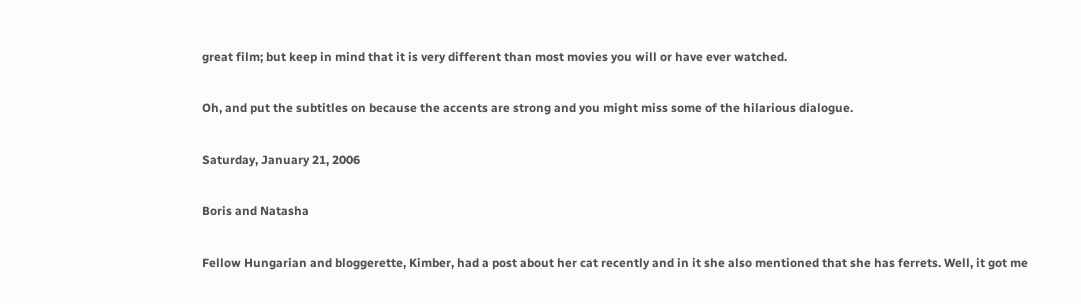great film; but keep in mind that it is very different than most movies you will or have ever watched.

Oh, and put the subtitles on because the accents are strong and you might miss some of the hilarious dialogue.

Saturday, January 21, 2006

Boris and Natasha

Fellow Hungarian and bloggerette, Kimber, had a post about her cat recently and in it she also mentioned that she has ferrets. Well, it got me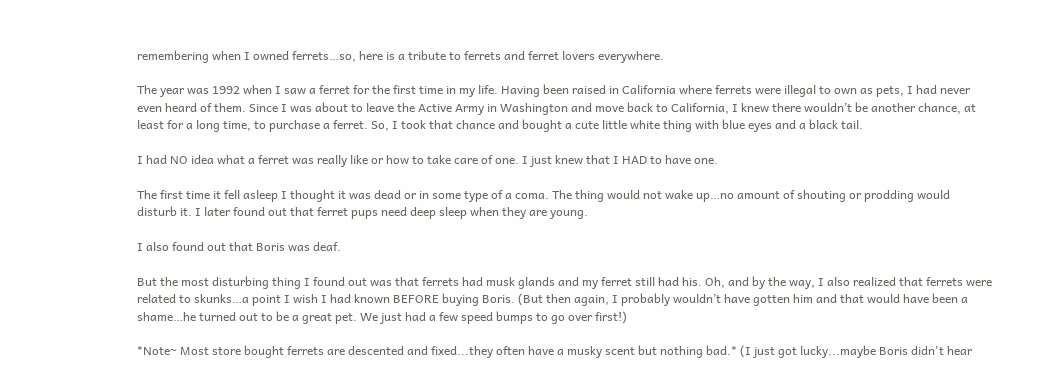remembering when I owned ferrets…so, here is a tribute to ferrets and ferret lovers everywhere.

The year was 1992 when I saw a ferret for the first time in my life. Having been raised in California where ferrets were illegal to own as pets, I had never even heard of them. Since I was about to leave the Active Army in Washington and move back to California, I knew there wouldn’t be another chance, at least for a long time, to purchase a ferret. So, I took that chance and bought a cute little white thing with blue eyes and a black tail.

I had NO idea what a ferret was really like or how to take care of one. I just knew that I HAD to have one.

The first time it fell asleep I thought it was dead or in some type of a coma. The thing would not wake up…no amount of shouting or prodding would disturb it. I later found out that ferret pups need deep sleep when they are young.

I also found out that Boris was deaf.

But the most disturbing thing I found out was that ferrets had musk glands and my ferret still had his. Oh, and by the way, I also realized that ferrets were related to skunks…a point I wish I had known BEFORE buying Boris. (But then again, I probably wouldn’t have gotten him and that would have been a shame…he turned out to be a great pet. We just had a few speed bumps to go over first!)

*Note~ Most store bought ferrets are descented and fixed...they often have a musky scent but nothing bad.* (I just got lucky...maybe Boris didn't hear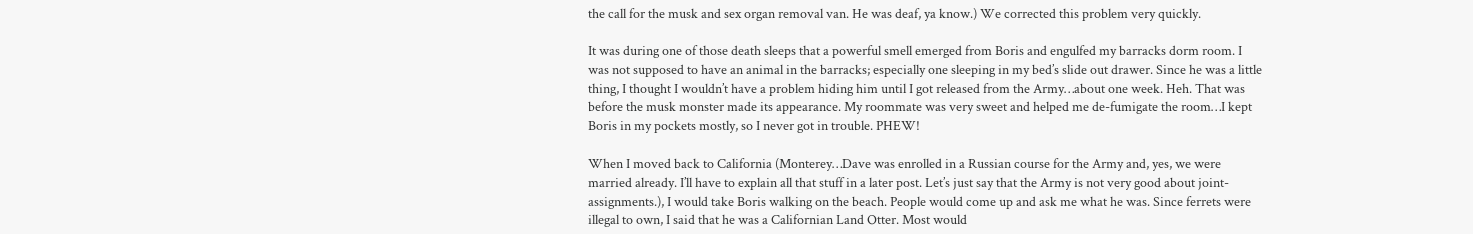the call for the musk and sex organ removal van. He was deaf, ya know.) We corrected this problem very quickly.

It was during one of those death sleeps that a powerful smell emerged from Boris and engulfed my barracks dorm room. I was not supposed to have an animal in the barracks; especially one sleeping in my bed’s slide out drawer. Since he was a little thing, I thought I wouldn’t have a problem hiding him until I got released from the Army…about one week. Heh. That was before the musk monster made its appearance. My roommate was very sweet and helped me de-fumigate the room…I kept Boris in my pockets mostly, so I never got in trouble. PHEW!

When I moved back to California (Monterey…Dave was enrolled in a Russian course for the Army and, yes, we were married already. I’ll have to explain all that stuff in a later post. Let’s just say that the Army is not very good about joint-assignments.), I would take Boris walking on the beach. People would come up and ask me what he was. Since ferrets were illegal to own, I said that he was a Californian Land Otter. Most would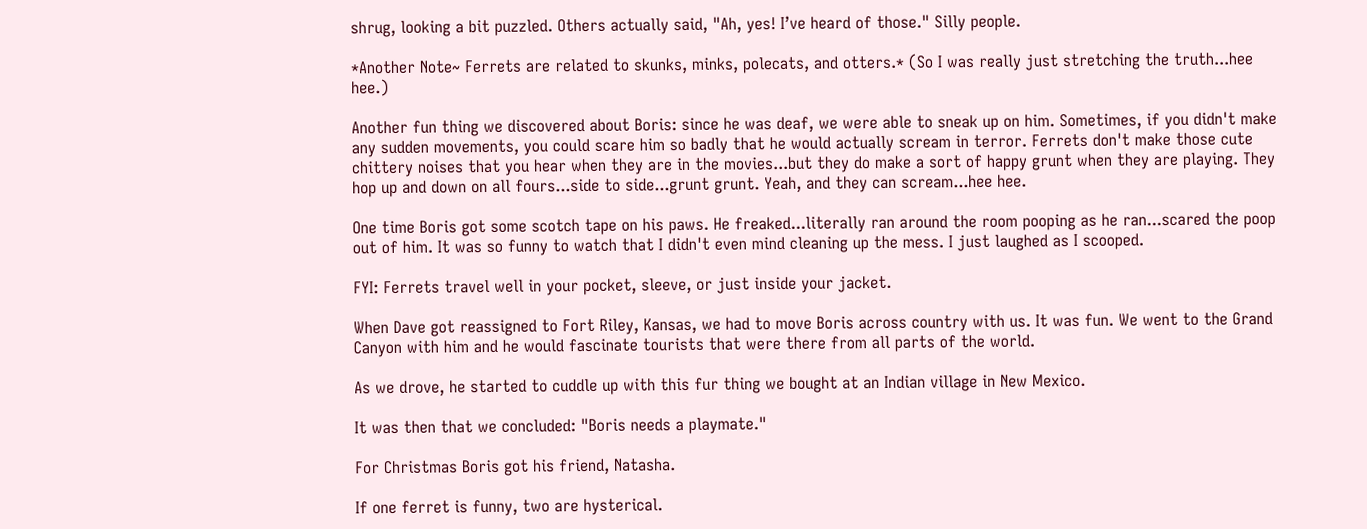shrug, looking a bit puzzled. Others actually said, "Ah, yes! I’ve heard of those." Silly people.

*Another Note~ Ferrets are related to skunks, minks, polecats, and otters.* (So I was really just stretching the truth...hee hee.)

Another fun thing we discovered about Boris: since he was deaf, we were able to sneak up on him. Sometimes, if you didn't make any sudden movements, you could scare him so badly that he would actually scream in terror. Ferrets don't make those cute chittery noises that you hear when they are in the movies...but they do make a sort of happy grunt when they are playing. They hop up and down on all fours...side to side...grunt grunt. Yeah, and they can scream...hee hee.

One time Boris got some scotch tape on his paws. He freaked...literally ran around the room pooping as he ran...scared the poop out of him. It was so funny to watch that I didn't even mind cleaning up the mess. I just laughed as I scooped.

FYI: Ferrets travel well in your pocket, sleeve, or just inside your jacket.

When Dave got reassigned to Fort Riley, Kansas, we had to move Boris across country with us. It was fun. We went to the Grand Canyon with him and he would fascinate tourists that were there from all parts of the world.

As we drove, he started to cuddle up with this fur thing we bought at an Indian village in New Mexico.

It was then that we concluded: "Boris needs a playmate."

For Christmas Boris got his friend, Natasha.

If one ferret is funny, two are hysterical.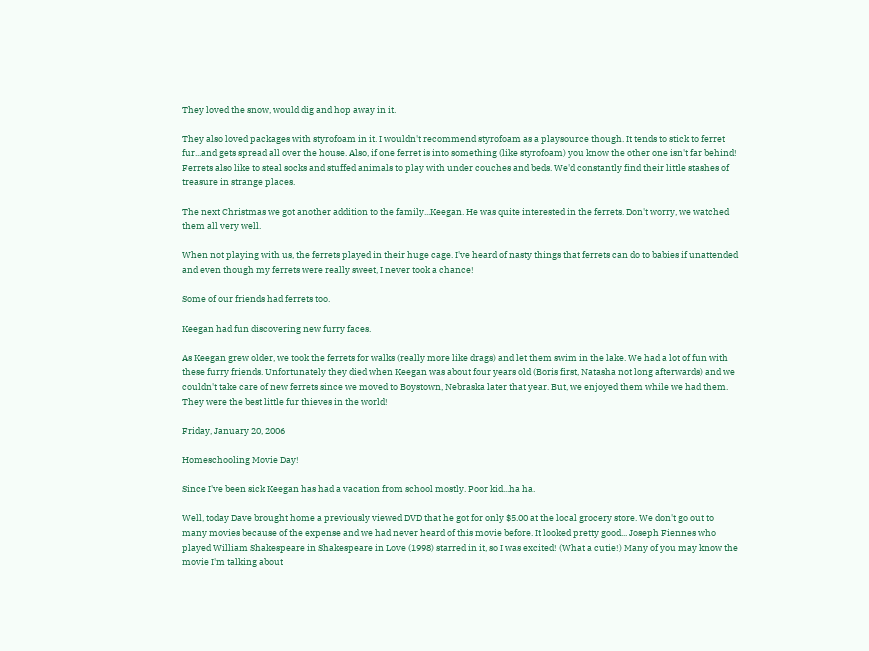They loved the snow, would dig and hop away in it.

They also loved packages with styrofoam in it. I wouldn't recommend styrofoam as a playsource though. It tends to stick to ferret fur...and gets spread all over the house. Also, if one ferret is into something (like styrofoam) you know the other one isn't far behind! Ferrets also like to steal socks and stuffed animals to play with under couches and beds. We'd constantly find their little stashes of treasure in strange places.

The next Christmas we got another addition to the family...Keegan. He was quite interested in the ferrets. Don't worry, we watched them all very well.

When not playing with us, the ferrets played in their huge cage. I've heard of nasty things that ferrets can do to babies if unattended and even though my ferrets were really sweet, I never took a chance!

Some of our friends had ferrets too.

Keegan had fun discovering new furry faces.

As Keegan grew older, we took the ferrets for walks (really more like drags) and let them swim in the lake. We had a lot of fun with these furry friends. Unfortunately they died when Keegan was about four years old (Boris first, Natasha not long afterwards) and we couldn't take care of new ferrets since we moved to Boystown, Nebraska later that year. But, we enjoyed them while we had them. They were the best little fur thieves in the world!

Friday, January 20, 2006

Homeschooling Movie Day!

Since I've been sick Keegan has had a vacation from school mostly. Poor kid...ha ha.

Well, today Dave brought home a previously viewed DVD that he got for only $5.00 at the local grocery store. We don't go out to many movies because of the expense and we had never heard of this movie before. It looked pretty good... Joseph Fiennes who played William Shakespeare in Shakespeare in Love (1998) starred in it, so I was excited! (What a cutie!) Many of you may know the movie I'm talking about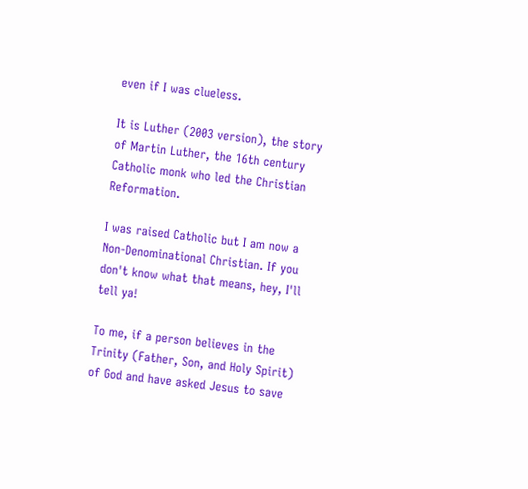even if I was clueless.

It is Luther (2003 version), the story of Martin Luther, the 16th century Catholic monk who led the Christian Reformation.

I was raised Catholic but I am now a Non-Denominational Christian. If you don't know what that means, hey, I'll tell ya!

To me, if a person believes in the Trinity (Father, Son, and Holy Spirit) of God and have asked Jesus to save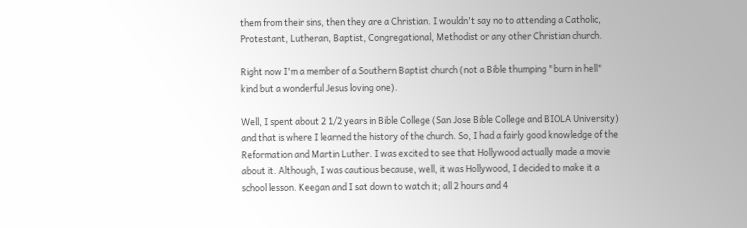them from their sins, then they are a Christian. I wouldn't say no to attending a Catholic, Protestant, Lutheran, Baptist, Congregational, Methodist or any other Christian church.

Right now I'm a member of a Southern Baptist church (not a Bible thumping "burn in hell" kind but a wonderful Jesus loving one).

Well, I spent about 2 1/2 years in Bible College (San Jose Bible College and BIOLA University) and that is where I learned the history of the church. So, I had a fairly good knowledge of the Reformation and Martin Luther. I was excited to see that Hollywood actually made a movie about it. Although, I was cautious because, well, it was Hollywood, I decided to make it a school lesson. Keegan and I sat down to watch it; all 2 hours and 4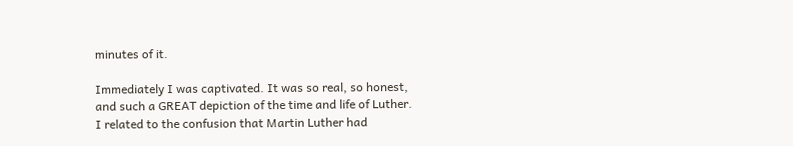minutes of it.

Immediately I was captivated. It was so real, so honest, and such a GREAT depiction of the time and life of Luther. I related to the confusion that Martin Luther had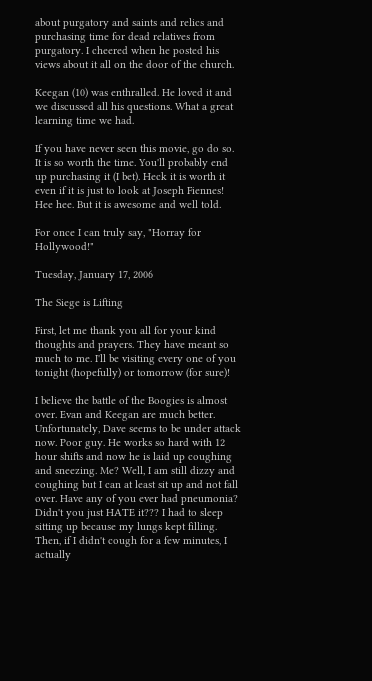about purgatory and saints and relics and purchasing time for dead relatives from purgatory. I cheered when he posted his views about it all on the door of the church.

Keegan (10) was enthralled. He loved it and we discussed all his questions. What a great learning time we had.

If you have never seen this movie, go do so. It is so worth the time. You'll probably end up purchasing it (I bet). Heck it is worth it even if it is just to look at Joseph Fiennes! Hee hee. But it is awesome and well told.

For once I can truly say, "Horray for Hollywood!"

Tuesday, January 17, 2006

The Siege is Lifting

First, let me thank you all for your kind thoughts and prayers. They have meant so much to me. I'll be visiting every one of you tonight (hopefully) or tomorrow (for sure)!

I believe the battle of the Boogies is almost over. Evan and Keegan are much better. Unfortunately, Dave seems to be under attack now. Poor guy. He works so hard with 12 hour shifts and now he is laid up coughing and sneezing. Me? Well, I am still dizzy and coughing but I can at least sit up and not fall over. Have any of you ever had pneumonia? Didn't you just HATE it??? I had to sleep sitting up because my lungs kept filling. Then, if I didn't cough for a few minutes, I actually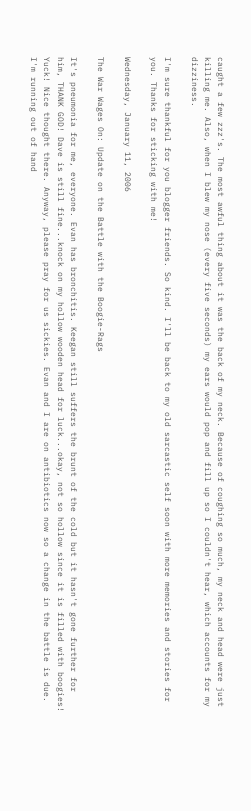caught a few zzz's. The most awful thing about it was the back of my neck. Because of coughing so much, my neck and head were just killing me. Also, when I blew my nose (every five seconds) my ears would pop and fill up so I couldn't hear, which accounts for my dizziness.

I'm sure thankful for you blogger friends. So kind. I'll be back to my old sarcastic self soon with more memories and stories for you. Thanks for sticking with me!

Wednesday, January 11, 2006

The War Wages On: Update on the Battle with the Boogie-Rags

It's pneumonia for me, everyone. Evan has bronchitis. Keegan still suffers the brunt of the cold but it hasn't gone further for him, THANK GOD! Dave is still fine...knock on my hollow wooden head for luck...okay, not so hollow since it is filled with boogies! Yuck! Nice thought there. Anyway, please pray for us sickies. Evan and I are on antibiotics now so a change in the battle is due. I'm running out of hand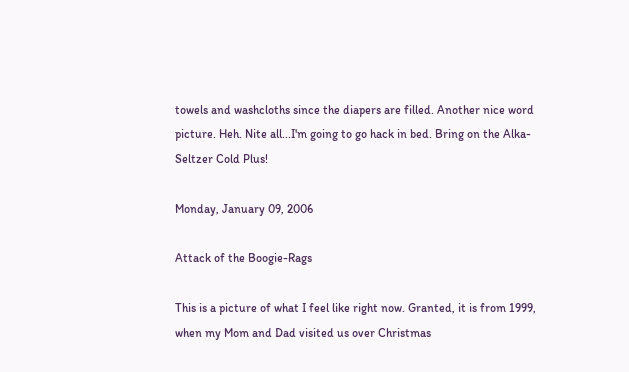towels and washcloths since the diapers are filled. Another nice word picture. Heh. Nite all...I'm going to go hack in bed. Bring on the Alka-Seltzer Cold Plus!

Monday, January 09, 2006

Attack of the Boogie-Rags

This is a picture of what I feel like right now. Granted, it is from 1999, when my Mom and Dad visited us over Christmas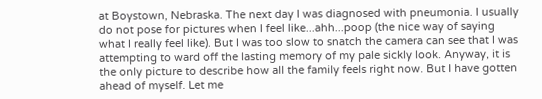at Boystown, Nebraska. The next day I was diagnosed with pneumonia. I usually do not pose for pictures when I feel like...ahh...poop (the nice way of saying what I really feel like). But I was too slow to snatch the camera can see that I was attempting to ward off the lasting memory of my pale sickly look. Anyway, it is the only picture to describe how all the family feels right now. But I have gotten ahead of myself. Let me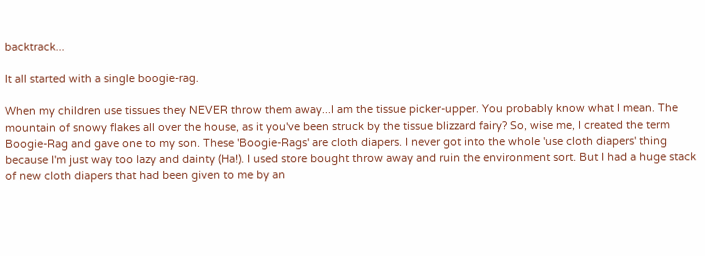backtrack...

It all started with a single boogie-rag.

When my children use tissues they NEVER throw them away...I am the tissue picker-upper. You probably know what I mean. The mountain of snowy flakes all over the house, as it you've been struck by the tissue blizzard fairy? So, wise me, I created the term Boogie-Rag and gave one to my son. These 'Boogie-Rags' are cloth diapers. I never got into the whole 'use cloth diapers' thing because I'm just way too lazy and dainty (Ha!). I used store bought throw away and ruin the environment sort. But I had a huge stack of new cloth diapers that had been given to me by an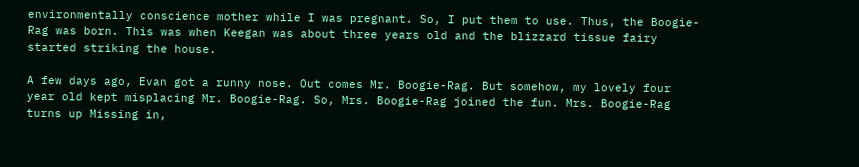environmentally conscience mother while I was pregnant. So, I put them to use. Thus, the Boogie-Rag was born. This was when Keegan was about three years old and the blizzard tissue fairy started striking the house.

A few days ago, Evan got a runny nose. Out comes Mr. Boogie-Rag. But somehow, my lovely four year old kept misplacing Mr. Boogie-Rag. So, Mrs. Boogie-Rag joined the fun. Mrs. Boogie-Rag turns up Missing in,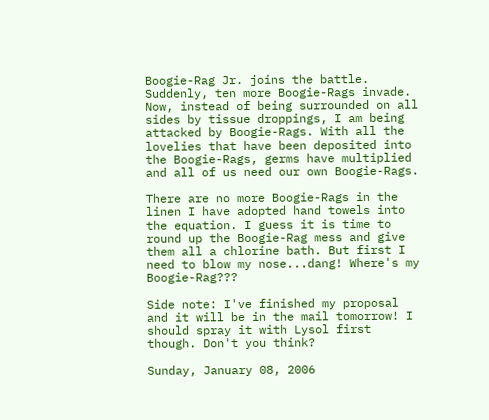Boogie-Rag Jr. joins the battle. Suddenly, ten more Boogie-Rags invade. Now, instead of being surrounded on all sides by tissue droppings, I am being attacked by Boogie-Rags. With all the lovelies that have been deposited into the Boogie-Rags, germs have multiplied and all of us need our own Boogie-Rags.

There are no more Boogie-Rags in the linen I have adopted hand towels into the equation. I guess it is time to round up the Boogie-Rag mess and give them all a chlorine bath. But first I need to blow my nose...dang! Where's my Boogie-Rag???

Side note: I've finished my proposal and it will be in the mail tomorrow! I should spray it with Lysol first though. Don't you think?

Sunday, January 08, 2006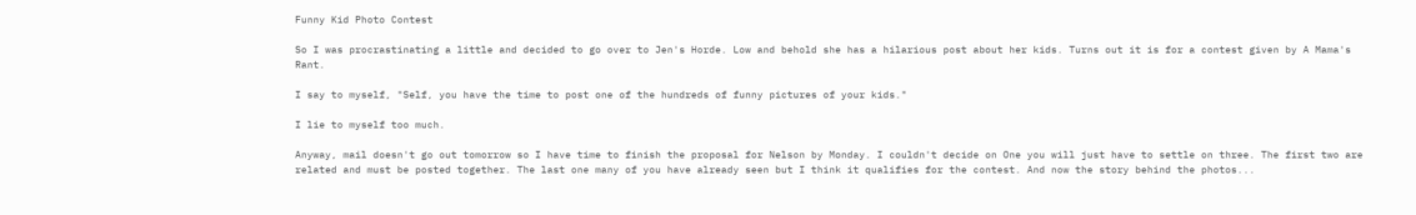Funny Kid Photo Contest

So I was procrastinating a little and decided to go over to Jen's Horde. Low and behold she has a hilarious post about her kids. Turns out it is for a contest given by A Mama's Rant.

I say to myself, "Self, you have the time to post one of the hundreds of funny pictures of your kids."

I lie to myself too much.

Anyway, mail doesn't go out tomorrow so I have time to finish the proposal for Nelson by Monday. I couldn't decide on One you will just have to settle on three. The first two are related and must be posted together. The last one many of you have already seen but I think it qualifies for the contest. And now the story behind the photos...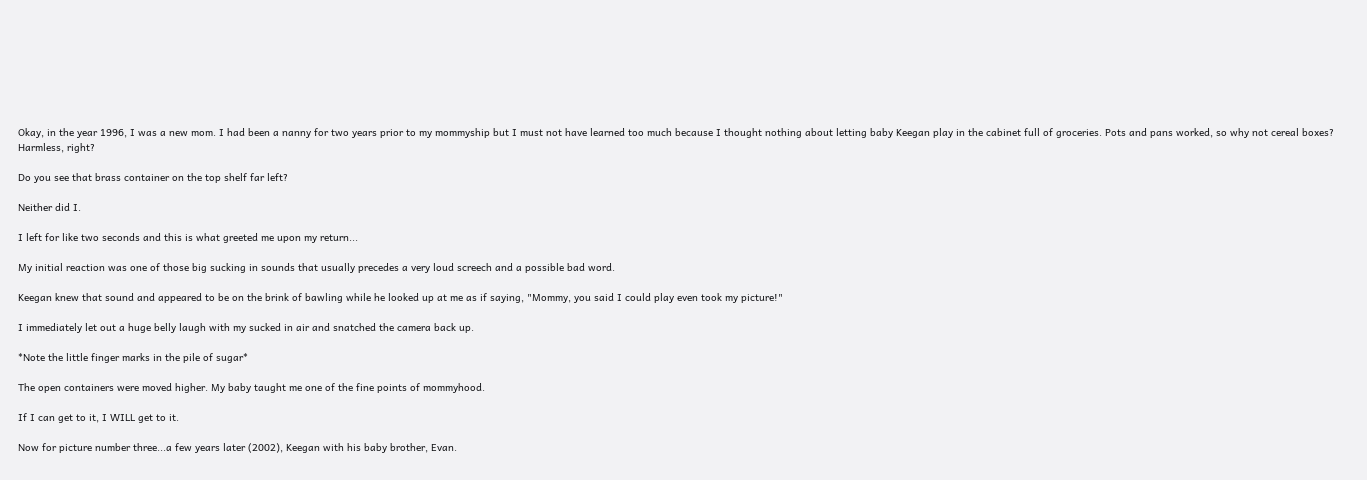Okay, in the year 1996, I was a new mom. I had been a nanny for two years prior to my mommyship but I must not have learned too much because I thought nothing about letting baby Keegan play in the cabinet full of groceries. Pots and pans worked, so why not cereal boxes? Harmless, right?

Do you see that brass container on the top shelf far left?

Neither did I.

I left for like two seconds and this is what greeted me upon my return...

My initial reaction was one of those big sucking in sounds that usually precedes a very loud screech and a possible bad word.

Keegan knew that sound and appeared to be on the brink of bawling while he looked up at me as if saying, "Mommy, you said I could play even took my picture!"

I immediately let out a huge belly laugh with my sucked in air and snatched the camera back up.

*Note the little finger marks in the pile of sugar*

The open containers were moved higher. My baby taught me one of the fine points of mommyhood.

If I can get to it, I WILL get to it.

Now for picture number three...a few years later (2002), Keegan with his baby brother, Evan.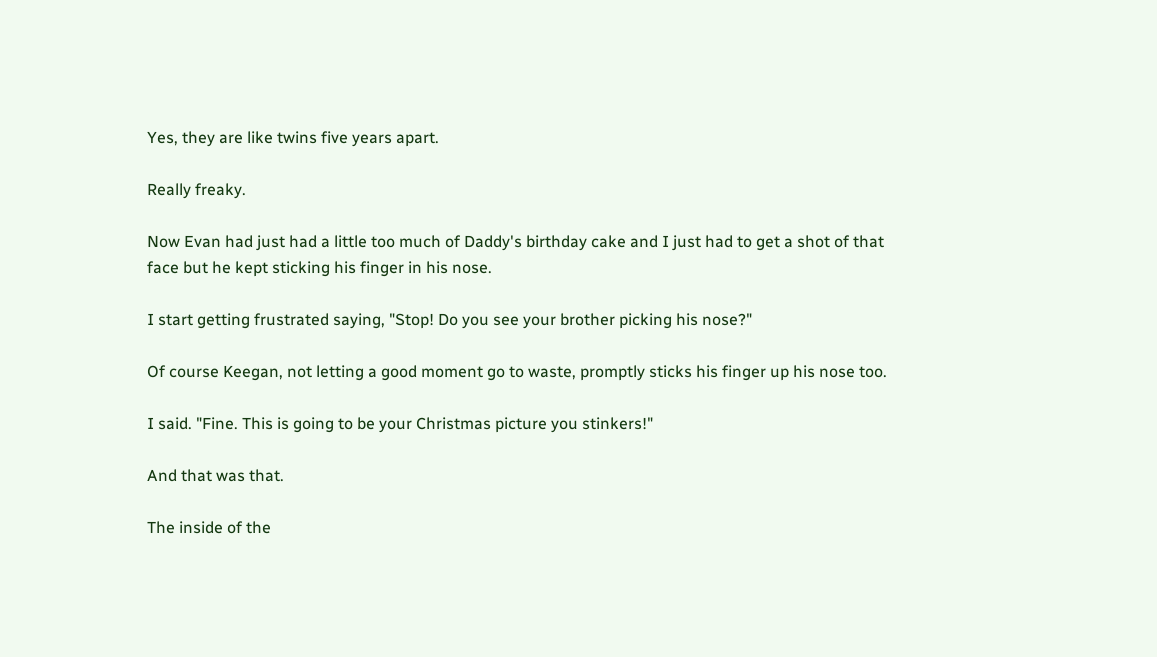Yes, they are like twins five years apart.

Really freaky.

Now Evan had just had a little too much of Daddy's birthday cake and I just had to get a shot of that face but he kept sticking his finger in his nose.

I start getting frustrated saying, "Stop! Do you see your brother picking his nose?"

Of course Keegan, not letting a good moment go to waste, promptly sticks his finger up his nose too.

I said. "Fine. This is going to be your Christmas picture you stinkers!"

And that was that.

The inside of the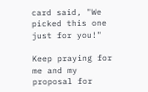card said, "We picked this one just for you!"

Keep praying for me and my proposal for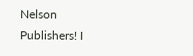Nelson Publishers! I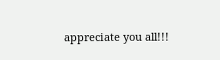appreciate you all!!!